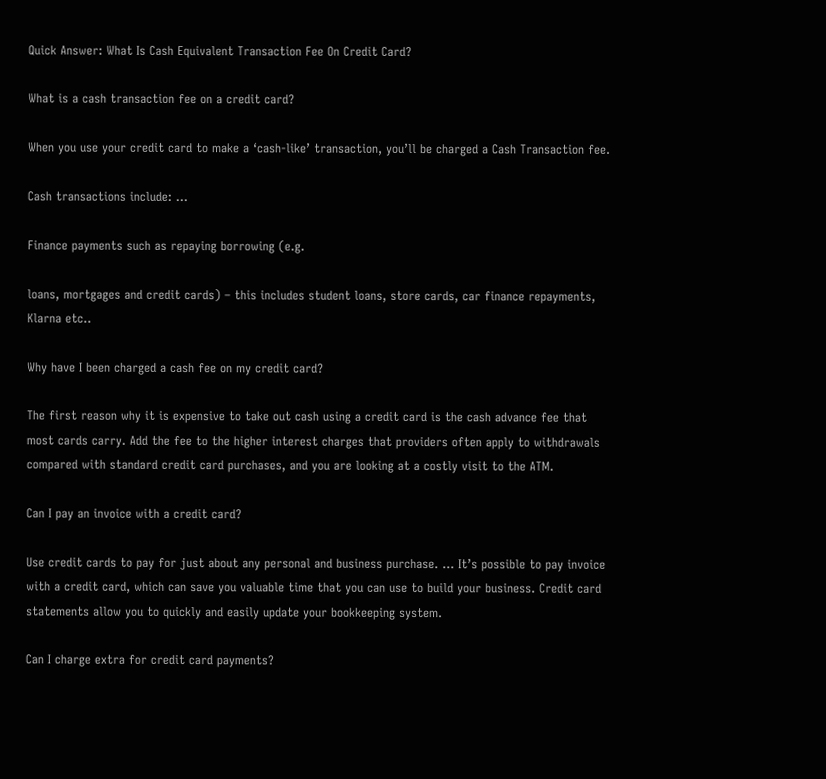Quick Answer: What Is Cash Equivalent Transaction Fee On Credit Card?

What is a cash transaction fee on a credit card?

When you use your credit card to make a ‘cash-like’ transaction, you’ll be charged a Cash Transaction fee.

Cash transactions include: …

Finance payments such as repaying borrowing (e.g.

loans, mortgages and credit cards) – this includes student loans, store cards, car finance repayments, Klarna etc..

Why have I been charged a cash fee on my credit card?

The first reason why it is expensive to take out cash using a credit card is the cash advance fee that most cards carry. Add the fee to the higher interest charges that providers often apply to withdrawals compared with standard credit card purchases, and you are looking at a costly visit to the ATM.

Can I pay an invoice with a credit card?

Use credit cards to pay for just about any personal and business purchase. … It’s possible to pay invoice with a credit card, which can save you valuable time that you can use to build your business. Credit card statements allow you to quickly and easily update your bookkeeping system.

Can I charge extra for credit card payments?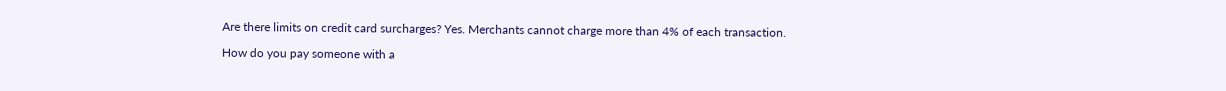Are there limits on credit card surcharges? Yes. Merchants cannot charge more than 4% of each transaction.

How do you pay someone with a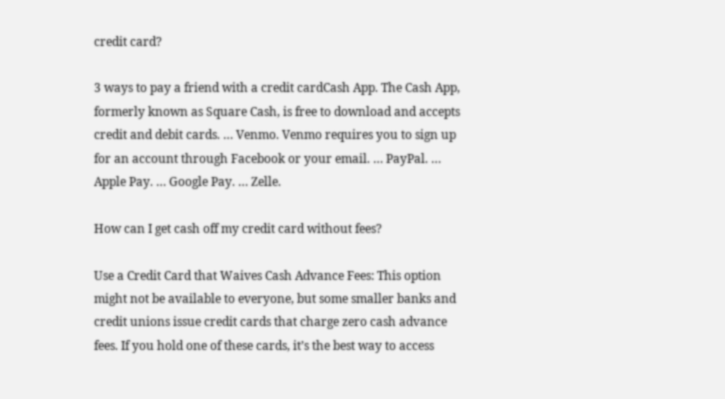credit card?

3 ways to pay a friend with a credit cardCash App. The Cash App, formerly known as Square Cash, is free to download and accepts credit and debit cards. … Venmo. Venmo requires you to sign up for an account through Facebook or your email. … PayPal. … Apple Pay. … Google Pay. … Zelle.

How can I get cash off my credit card without fees?

Use a Credit Card that Waives Cash Advance Fees: This option might not be available to everyone, but some smaller banks and credit unions issue credit cards that charge zero cash advance fees. If you hold one of these cards, it’s the best way to access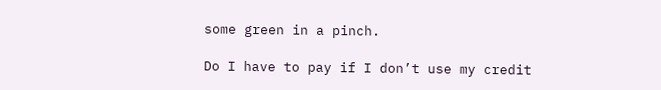some green in a pinch.

Do I have to pay if I don’t use my credit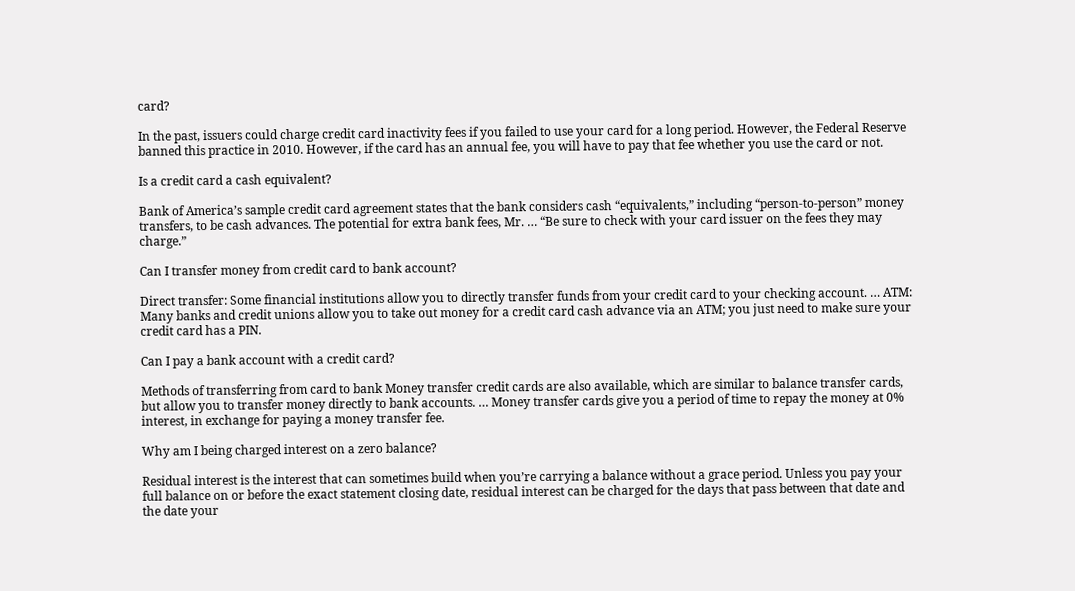card?

In the past, issuers could charge credit card inactivity fees if you failed to use your card for a long period. However, the Federal Reserve banned this practice in 2010. However, if the card has an annual fee, you will have to pay that fee whether you use the card or not.

Is a credit card a cash equivalent?

Bank of America’s sample credit card agreement states that the bank considers cash “equivalents,” including “person-to-person” money transfers, to be cash advances. The potential for extra bank fees, Mr. … “Be sure to check with your card issuer on the fees they may charge.”

Can I transfer money from credit card to bank account?

Direct transfer: Some financial institutions allow you to directly transfer funds from your credit card to your checking account. … ATM: Many banks and credit unions allow you to take out money for a credit card cash advance via an ATM; you just need to make sure your credit card has a PIN.

Can I pay a bank account with a credit card?

Methods of transferring from card to bank Money transfer credit cards are also available, which are similar to balance transfer cards, but allow you to transfer money directly to bank accounts. … Money transfer cards give you a period of time to repay the money at 0% interest, in exchange for paying a money transfer fee.

Why am I being charged interest on a zero balance?

Residual interest is the interest that can sometimes build when you’re carrying a balance without a grace period. Unless you pay your full balance on or before the exact statement closing date, residual interest can be charged for the days that pass between that date and the date your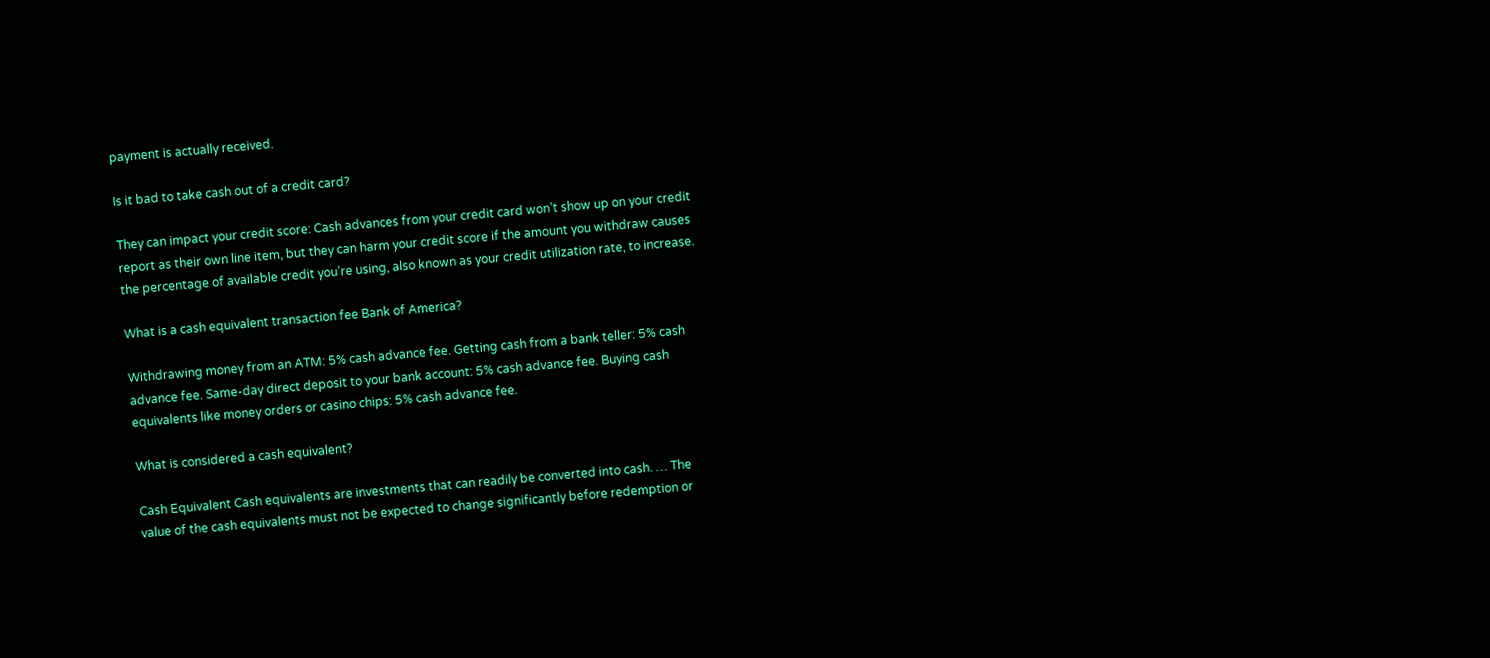payment is actually received.

Is it bad to take cash out of a credit card?

They can impact your credit score: Cash advances from your credit card won’t show up on your credit report as their own line item, but they can harm your credit score if the amount you withdraw causes the percentage of available credit you’re using, also known as your credit utilization rate, to increase.

What is a cash equivalent transaction fee Bank of America?

Withdrawing money from an ATM: 5% cash advance fee. Getting cash from a bank teller: 5% cash advance fee. Same-day direct deposit to your bank account: 5% cash advance fee. Buying cash equivalents like money orders or casino chips: 5% cash advance fee.

What is considered a cash equivalent?

Cash Equivalent Cash equivalents are investments that can readily be converted into cash. … The value of the cash equivalents must not be expected to change significantly before redemption or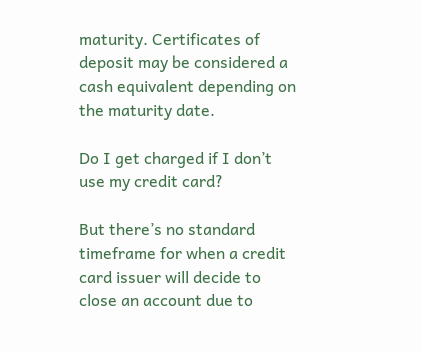maturity. Certificates of deposit may be considered a cash equivalent depending on the maturity date.

Do I get charged if I don’t use my credit card?

But there’s no standard timeframe for when a credit card issuer will decide to close an account due to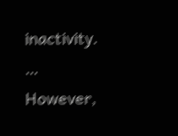inactivity. … However,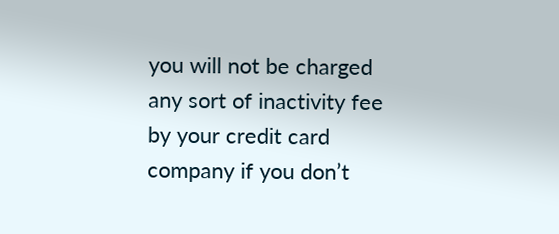you will not be charged any sort of inactivity fee by your credit card company if you don’t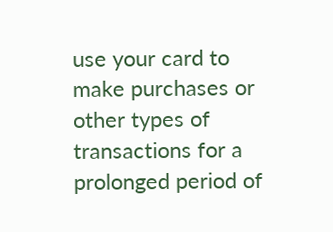use your card to make purchases or other types of transactions for a prolonged period of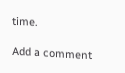time.

Add a comment